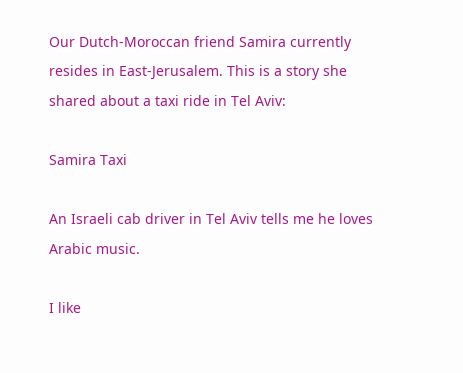Our Dutch-Moroccan friend Samira currently resides in East-Jerusalem. This is a story she shared about a taxi ride in Tel Aviv:

Samira Taxi

An Israeli cab driver in Tel Aviv tells me he loves Arabic music.

I like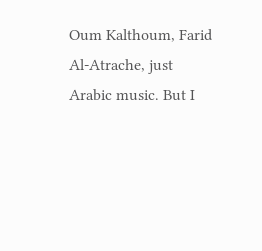Oum Kalthoum, Farid Al-Atrache, just Arabic music. But I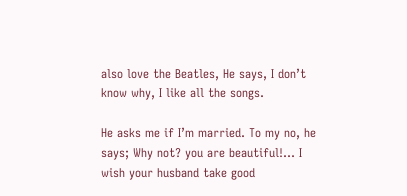also love the Beatles, He says, I don’t know why, I like all the songs.

He asks me if I’m married. To my no, he says; Why not? you are beautiful!… I wish your husband take good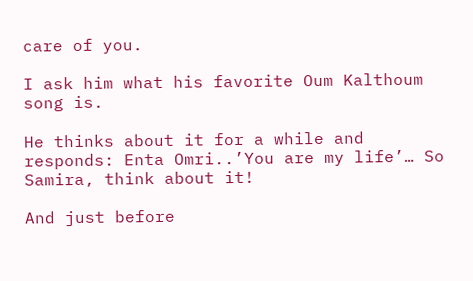care of you.

I ask him what his favorite Oum Kalthoum song is.

He thinks about it for a while and responds: Enta Omri..’You are my life’… So Samira, think about it!

And just before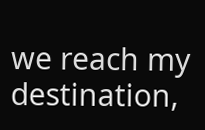we reach my destination,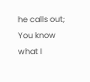he calls out; You know what I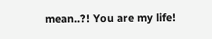mean..?! You are my life!